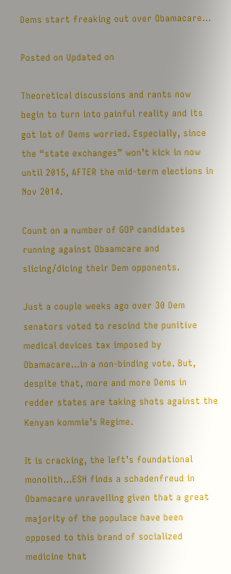Dems start freaking out over Obamacare…

Posted on Updated on

Theoretical discussions and rants now begin to turn into painful reality and its got lot of Dems worried. Especially, since the “state exchanges” won’t kick in now until 2015, AFTER the mid-term elections in Nov 2014.

Count on a number of GOP candidates running against Obaamcare and slicing/dicing their Dem opponents.

Just a couple weeks ago over 30 Dem senators voted to rescind the punitive medical devices tax imposed by Obamacare…in a non-binding vote. But, despite that, more and more Dems in redder states are taking shots against the Kenyan kommie’s Regime.

It is cracking, the left’s foundational monolith…ESH finds a schadenfreud in Obamacare unravelling given that a great majority of the populace have been opposed to this brand of socialized medicine that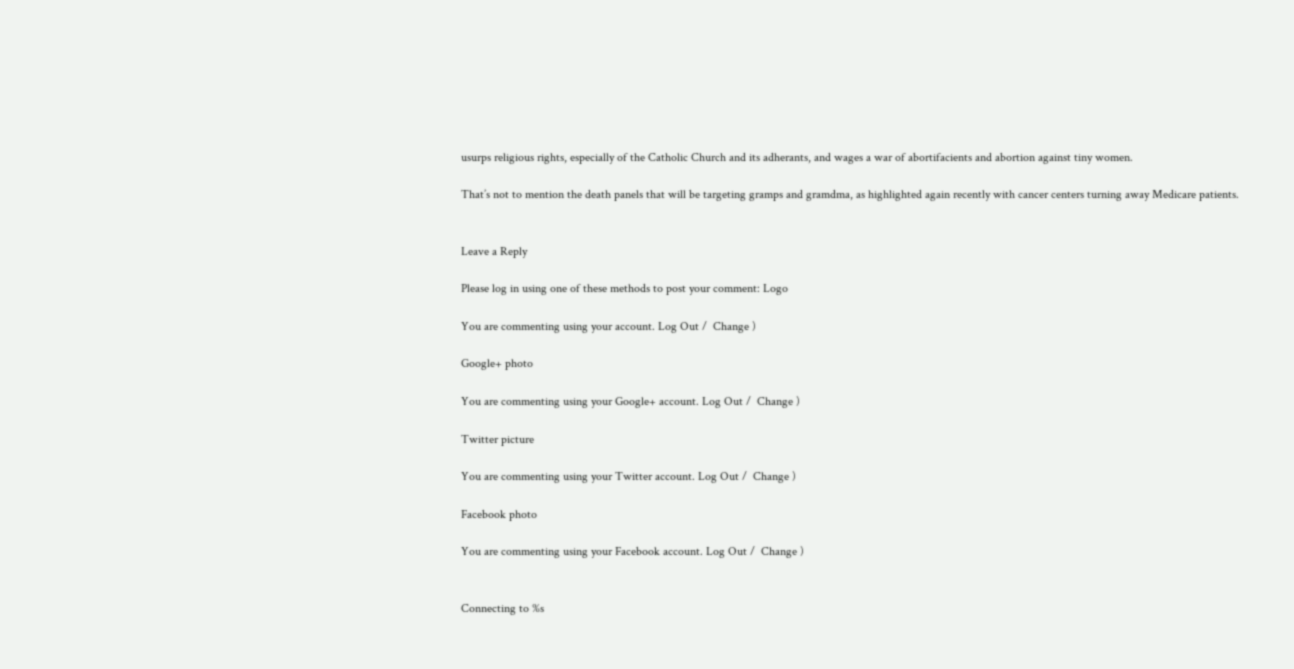usurps religious rights, especially of the Catholic Church and its adherants, and wages a war of abortifacients and abortion against tiny women.

That’s not to mention the death panels that will be targeting gramps and gramdma, as highlighted again recently with cancer centers turning away Medicare patients.


Leave a Reply

Please log in using one of these methods to post your comment: Logo

You are commenting using your account. Log Out /  Change )

Google+ photo

You are commenting using your Google+ account. Log Out /  Change )

Twitter picture

You are commenting using your Twitter account. Log Out /  Change )

Facebook photo

You are commenting using your Facebook account. Log Out /  Change )


Connecting to %s